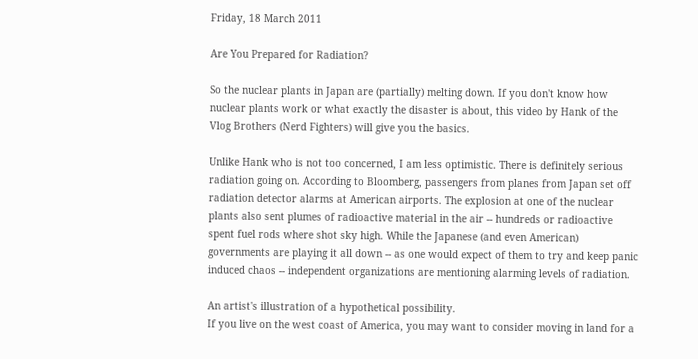Friday, 18 March 2011

Are You Prepared for Radiation?

So the nuclear plants in Japan are (partially) melting down. If you don't know how nuclear plants work or what exactly the disaster is about, this video by Hank of the Vlog Brothers (Nerd Fighters) will give you the basics.

Unlike Hank who is not too concerned, I am less optimistic. There is definitely serious radiation going on. According to Bloomberg, passengers from planes from Japan set off radiation detector alarms at American airports. The explosion at one of the nuclear plants also sent plumes of radioactive material in the air -- hundreds or radioactive spent fuel rods where shot sky high. While the Japanese (and even American) governments are playing it all down -- as one would expect of them to try and keep panic induced chaos -- independent organizations are mentioning alarming levels of radiation.

An artist's illustration of a hypothetical possibility.
If you live on the west coast of America, you may want to consider moving in land for a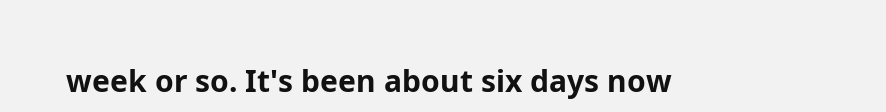week or so. It's been about six days now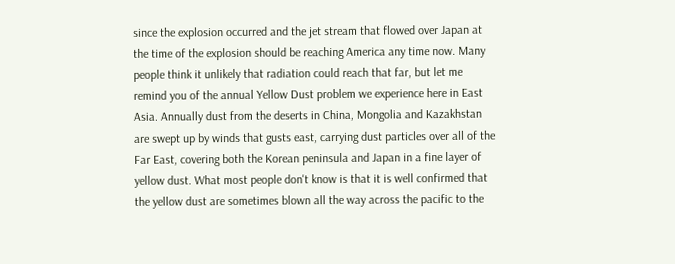since the explosion occurred and the jet stream that flowed over Japan at the time of the explosion should be reaching America any time now. Many people think it unlikely that radiation could reach that far, but let me remind you of the annual Yellow Dust problem we experience here in East Asia. Annually dust from the deserts in China, Mongolia and Kazakhstan are swept up by winds that gusts east, carrying dust particles over all of the Far East, covering both the Korean peninsula and Japan in a fine layer of yellow dust. What most people don't know is that it is well confirmed that the yellow dust are sometimes blown all the way across the pacific to the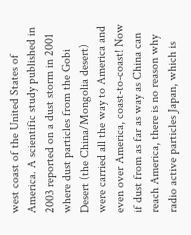west coast of the United States of America. A scientific study published in 2003 reported on a dust storm in 2001 where dust particles from the Gobi Desert (the China/Mongolia desert) were carried all the way to America and even over America, coast-to-coast! Now if dust from as far as way as China can reach America, there is no reason why radio active particles Japan, which is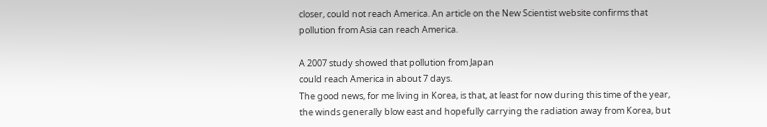closer, could not reach America. An article on the New Scientist website confirms that pollution from Asia can reach America.

A 2007 study showed that pollution from Japan
could reach America in about 7 days.
The good news, for me living in Korea, is that, at least for now during this time of the year, the winds generally blow east and hopefully carrying the radiation away from Korea, but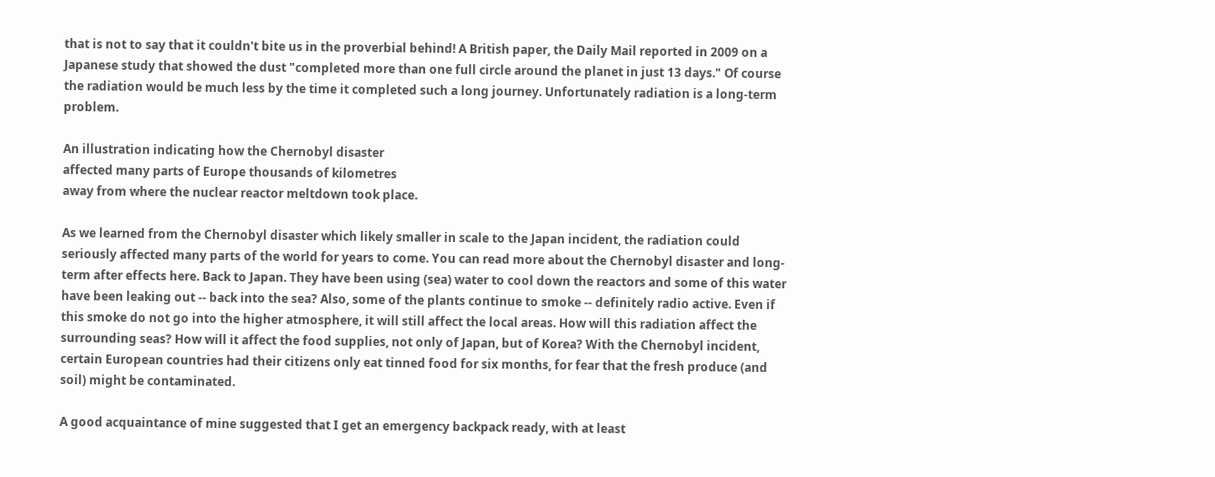that is not to say that it couldn't bite us in the proverbial behind! A British paper, the Daily Mail reported in 2009 on a Japanese study that showed the dust "completed more than one full circle around the planet in just 13 days." Of course the radiation would be much less by the time it completed such a long journey. Unfortunately radiation is a long-term problem.

An illustration indicating how the Chernobyl disaster
affected many parts of Europe thousands of kilometres
away from where the nuclear reactor meltdown took place.

As we learned from the Chernobyl disaster which likely smaller in scale to the Japan incident, the radiation could seriously affected many parts of the world for years to come. You can read more about the Chernobyl disaster and long-term after effects here. Back to Japan. They have been using (sea) water to cool down the reactors and some of this water have been leaking out -- back into the sea? Also, some of the plants continue to smoke -- definitely radio active. Even if this smoke do not go into the higher atmosphere, it will still affect the local areas. How will this radiation affect the surrounding seas? How will it affect the food supplies, not only of Japan, but of Korea? With the Chernobyl incident, certain European countries had their citizens only eat tinned food for six months, for fear that the fresh produce (and soil) might be contaminated.

A good acquaintance of mine suggested that I get an emergency backpack ready, with at least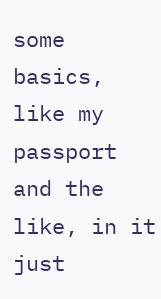some basics, like my passport and the like, in it just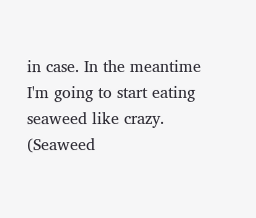in case. In the meantime I'm going to start eating seaweed like crazy. (Seaweed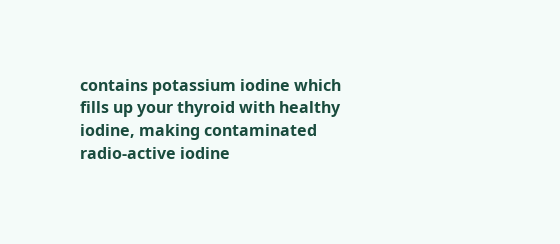contains potassium iodine which fills up your thyroid with healthy iodine, making contaminated radio-active iodine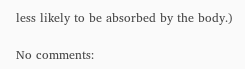less likely to be absorbed by the body.)

No comments: